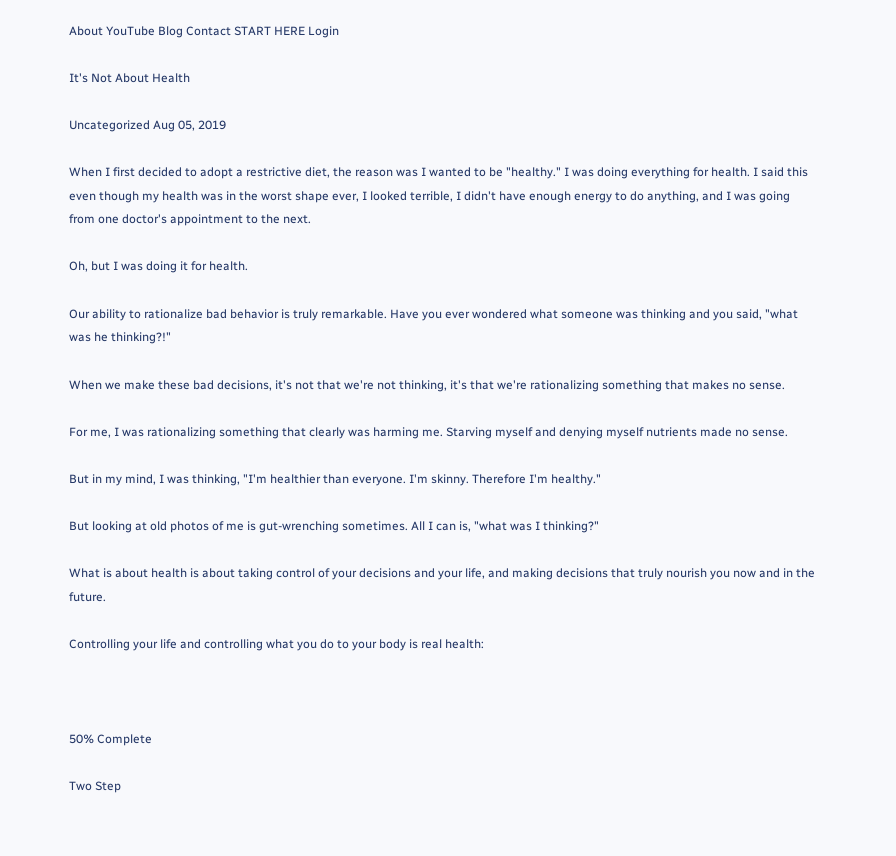About YouTube Blog Contact START HERE Login

It's Not About Health

Uncategorized Aug 05, 2019

When I first decided to adopt a restrictive diet, the reason was I wanted to be "healthy." I was doing everything for health. I said this even though my health was in the worst shape ever, I looked terrible, I didn't have enough energy to do anything, and I was going from one doctor's appointment to the next.

Oh, but I was doing it for health.

Our ability to rationalize bad behavior is truly remarkable. Have you ever wondered what someone was thinking and you said, "what was he thinking?!"

When we make these bad decisions, it's not that we're not thinking, it's that we're rationalizing something that makes no sense.

For me, I was rationalizing something that clearly was harming me. Starving myself and denying myself nutrients made no sense.

But in my mind, I was thinking, "I'm healthier than everyone. I'm skinny. Therefore I'm healthy."

But looking at old photos of me is gut-wrenching sometimes. All I can is, "what was I thinking?"

What is about health is about taking control of your decisions and your life, and making decisions that truly nourish you now and in the future.

Controlling your life and controlling what you do to your body is real health:



50% Complete

Two Step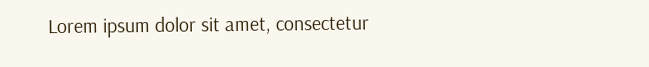Lorem ipsum dolor sit amet, consectetur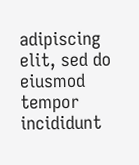adipiscing elit, sed do eiusmod tempor incididunt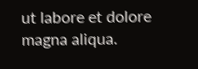ut labore et dolore magna aliqua.